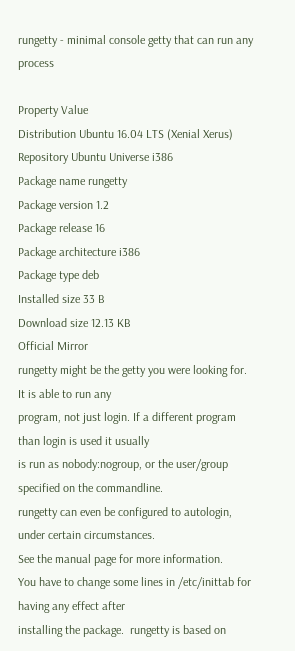rungetty - minimal console getty that can run any process

Property Value
Distribution Ubuntu 16.04 LTS (Xenial Xerus)
Repository Ubuntu Universe i386
Package name rungetty
Package version 1.2
Package release 16
Package architecture i386
Package type deb
Installed size 33 B
Download size 12.13 KB
Official Mirror
rungetty might be the getty you were looking for.  It is able to run any
program, not just login. If a different program than login is used it usually
is run as nobody:nogroup, or the user/group specified on the commandline.
rungetty can even be configured to autologin, under certain circumstances.
See the manual page for more information.
You have to change some lines in /etc/inittab for having any effect after
installing the package.  rungetty is based on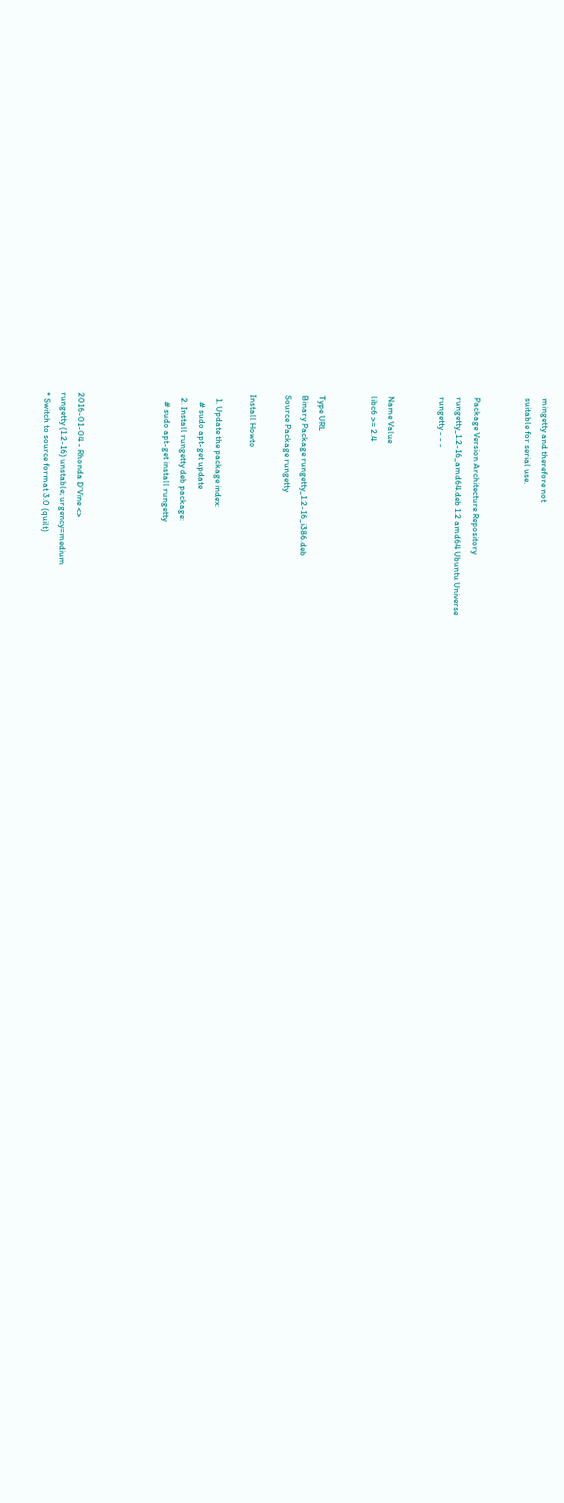mingetty and therefore not
suitable for serial use.


Package Version Architecture Repository
rungetty_1.2-16_amd64.deb 1.2 amd64 Ubuntu Universe
rungetty - - -


Name Value
libc6 >= 2.4


Type URL
Binary Package rungetty_1.2-16_i386.deb
Source Package rungetty

Install Howto

  1. Update the package index:
    # sudo apt-get update
  2. Install rungetty deb package:
    # sudo apt-get install rungetty




2016-01-04 - Rhonda D'Vine <>
rungetty (1.2-16) unstable; urgency=medium
* Switch to source format 3.0 (quilt)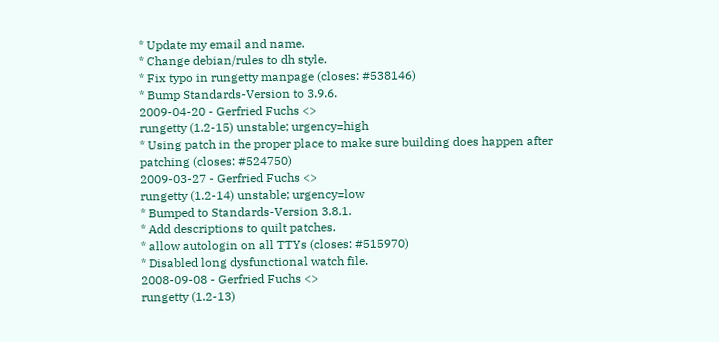* Update my email and name.
* Change debian/rules to dh style.
* Fix typo in rungetty manpage (closes: #538146)
* Bump Standards-Version to 3.9.6.
2009-04-20 - Gerfried Fuchs <>
rungetty (1.2-15) unstable; urgency=high
* Using patch in the proper place to make sure building does happen after
patching (closes: #524750)
2009-03-27 - Gerfried Fuchs <>
rungetty (1.2-14) unstable; urgency=low
* Bumped to Standards-Version 3.8.1.
* Add descriptions to quilt patches.
* allow autologin on all TTYs (closes: #515970)
* Disabled long dysfunctional watch file.
2008-09-08 - Gerfried Fuchs <>
rungetty (1.2-13)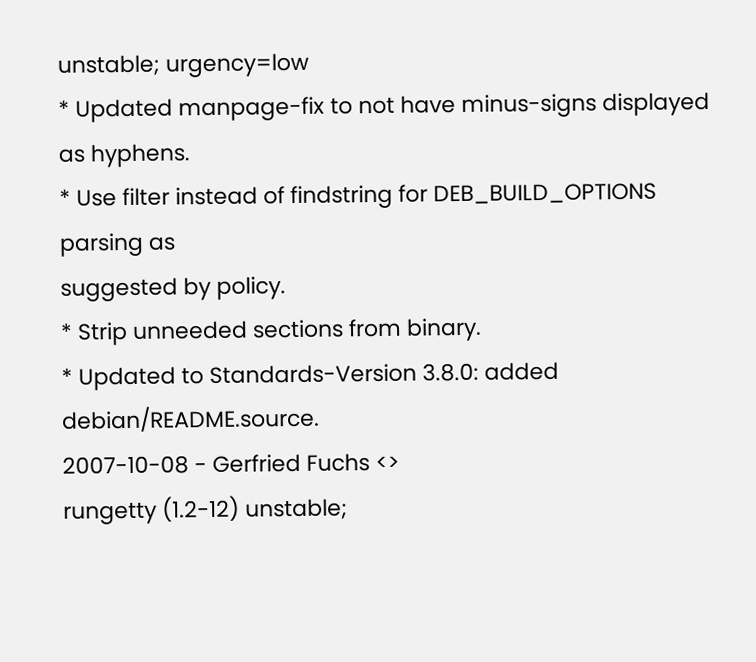unstable; urgency=low
* Updated manpage-fix to not have minus-signs displayed as hyphens.
* Use filter instead of findstring for DEB_BUILD_OPTIONS parsing as
suggested by policy.
* Strip unneeded sections from binary.
* Updated to Standards-Version 3.8.0: added debian/README.source.
2007-10-08 - Gerfried Fuchs <>
rungetty (1.2-12) unstable;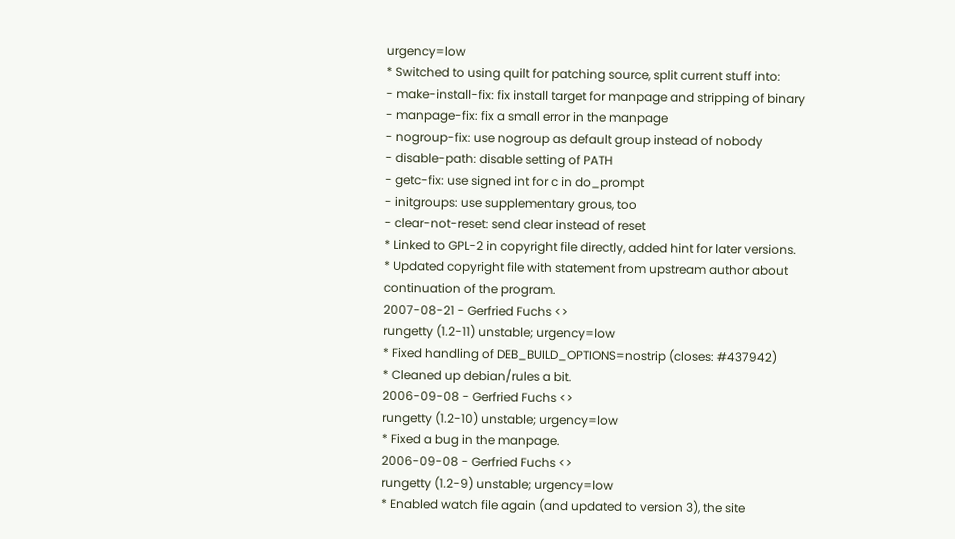urgency=low
* Switched to using quilt for patching source, split current stuff into:
- make-install-fix: fix install target for manpage and stripping of binary
- manpage-fix: fix a small error in the manpage
- nogroup-fix: use nogroup as default group instead of nobody
- disable-path: disable setting of PATH
- getc-fix: use signed int for c in do_prompt
- initgroups: use supplementary grous, too
- clear-not-reset: send clear instead of reset
* Linked to GPL-2 in copyright file directly, added hint for later versions.
* Updated copyright file with statement from upstream author about
continuation of the program.
2007-08-21 - Gerfried Fuchs <>
rungetty (1.2-11) unstable; urgency=low
* Fixed handling of DEB_BUILD_OPTIONS=nostrip (closes: #437942)
* Cleaned up debian/rules a bit.
2006-09-08 - Gerfried Fuchs <>
rungetty (1.2-10) unstable; urgency=low
* Fixed a bug in the manpage.
2006-09-08 - Gerfried Fuchs <>
rungetty (1.2-9) unstable; urgency=low
* Enabled watch file again (and updated to version 3), the site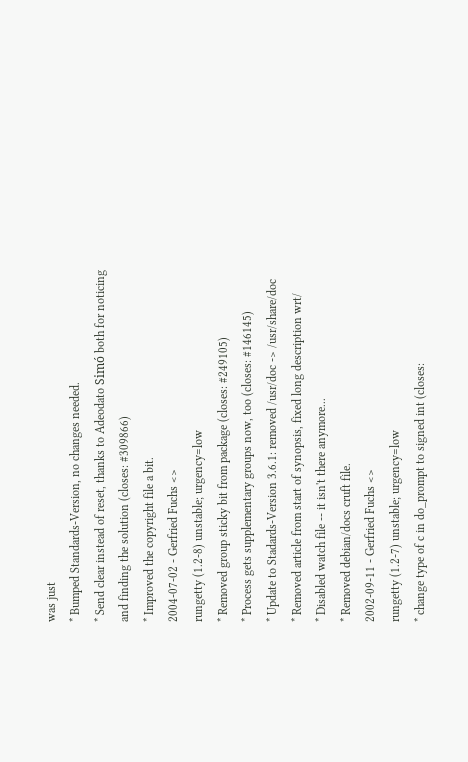was just
* Bumped Standards-Version, no changes needed.
* Send clear instead of reset, thanks to Adeodato Simó both for noticing
and finding the solution (closes: #309866)
* Improved the copyright file a bit.
2004-07-02 - Gerfried Fuchs <>
rungetty (1.2-8) unstable; urgency=low
* Removed group sticky bit from package (closes: #249105)
* Process gets supplementary groups now, too (closes: #146145)
* Update to Stadards-Version 3.6.1: removed /usr/doc -> /usr/share/doc
* Removed article from start of synopsis, fixed long description wrt/
* Disabled watch file -- it isn't there anymore...
* Removed debian/docs cruft file.
2002-09-11 - Gerfried Fuchs <>
rungetty (1.2-7) unstable; urgency=low
* change type of c in do_prompt to signed int (closes: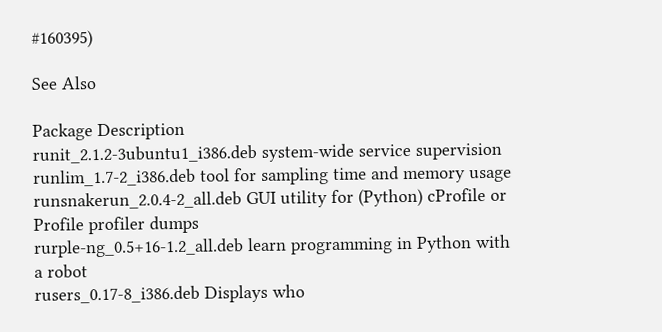#160395)

See Also

Package Description
runit_2.1.2-3ubuntu1_i386.deb system-wide service supervision
runlim_1.7-2_i386.deb tool for sampling time and memory usage
runsnakerun_2.0.4-2_all.deb GUI utility for (Python) cProfile or Profile profiler dumps
rurple-ng_0.5+16-1.2_all.deb learn programming in Python with a robot
rusers_0.17-8_i386.deb Displays who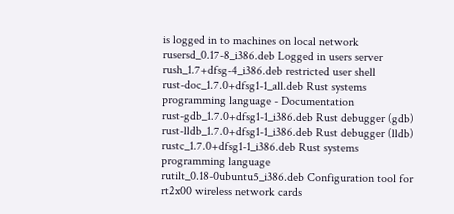is logged in to machines on local network
rusersd_0.17-8_i386.deb Logged in users server
rush_1.7+dfsg-4_i386.deb restricted user shell
rust-doc_1.7.0+dfsg1-1_all.deb Rust systems programming language - Documentation
rust-gdb_1.7.0+dfsg1-1_i386.deb Rust debugger (gdb)
rust-lldb_1.7.0+dfsg1-1_i386.deb Rust debugger (lldb)
rustc_1.7.0+dfsg1-1_i386.deb Rust systems programming language
rutilt_0.18-0ubuntu5_i386.deb Configuration tool for rt2x00 wireless network cards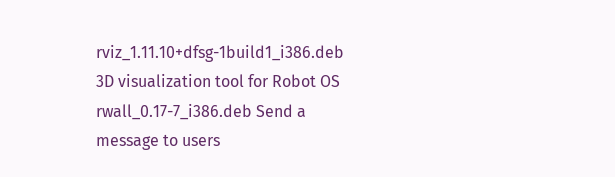rviz_1.11.10+dfsg-1build1_i386.deb 3D visualization tool for Robot OS
rwall_0.17-7_i386.deb Send a message to users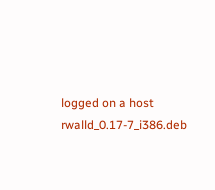logged on a host
rwalld_0.17-7_i386.deb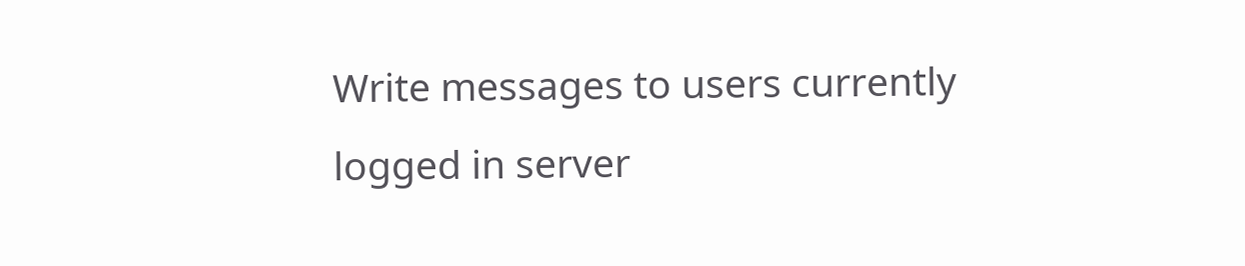Write messages to users currently logged in server